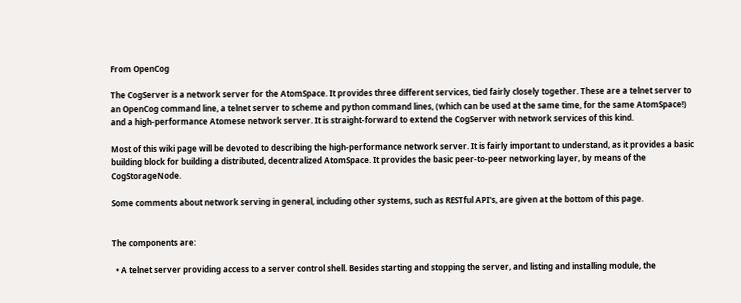From OpenCog

The CogServer is a network server for the AtomSpace. It provides three different services, tied fairly closely together. These are a telnet server to an OpenCog command line, a telnet server to scheme and python command lines, (which can be used at the same time, for the same AtomSpace!) and a high-performance Atomese network server. It is straight-forward to extend the CogServer with network services of this kind.

Most of this wiki page will be devoted to describing the high-performance network server. It is fairly important to understand, as it provides a basic building block for building a distributed, decentralized AtomSpace. It provides the basic peer-to-peer networking layer, by means of the CogStorageNode.

Some comments about network serving in general, including other systems, such as RESTful API's, are given at the bottom of this page.


The components are:

  • A telnet server providing access to a server control shell. Besides starting and stopping the server, and listing and installing module, the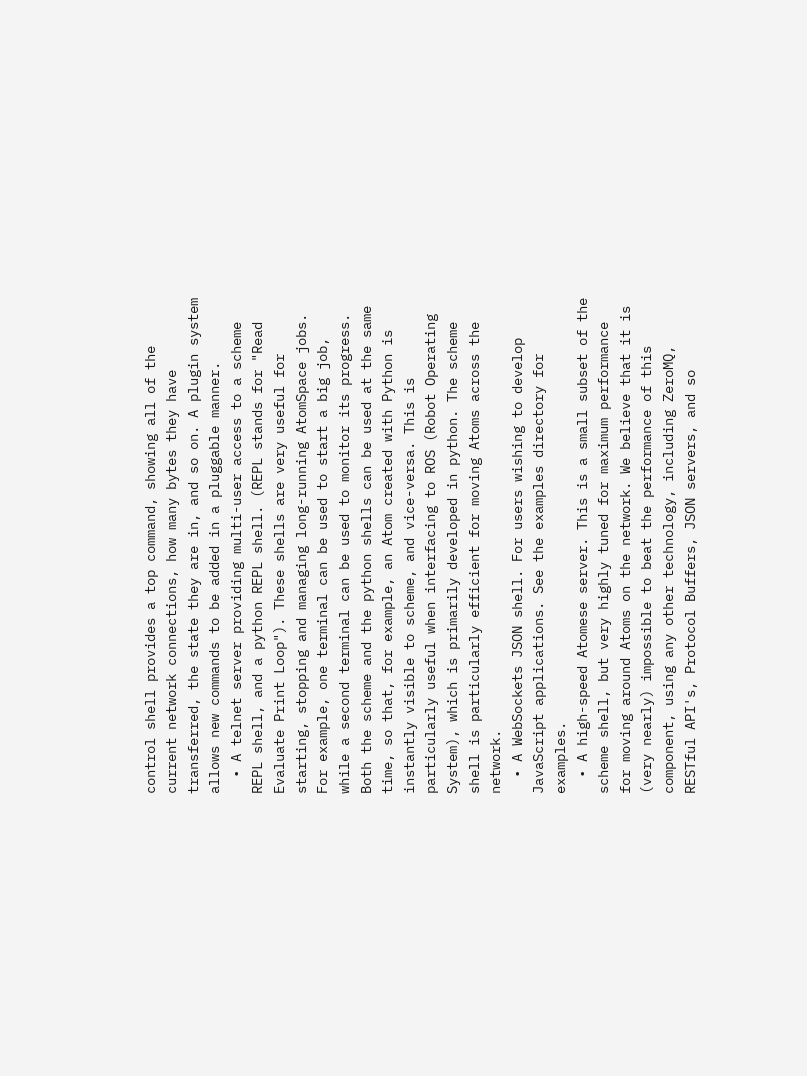control shell provides a top command, showing all of the current network connections, how many bytes they have transferred, the state they are in, and so on. A plugin system allows new commands to be added in a pluggable manner.
  • A telnet server providing multi-user access to a scheme REPL shell, and a python REPL shell. (REPL stands for "Read Evaluate Print Loop"). These shells are very useful for starting, stopping and managing long-running AtomSpace jobs. For example, one terminal can be used to start a big job, while a second terminal can be used to monitor its progress. Both the scheme and the python shells can be used at the same time, so that, for example, an Atom created with Python is instantly visible to scheme, and vice-versa. This is particularly useful when interfacing to ROS (Robot Operating System), which is primarily developed in python. The scheme shell is particularly efficient for moving Atoms across the network.
  • A WebSockets JSON shell. For users wishing to develop JavaScript applications. See the examples directory for examples.
  • A high-speed Atomese server. This is a small subset of the scheme shell, but very highly tuned for maximum performance for moving around Atoms on the network. We believe that it is (very nearly) impossible to beat the performance of this component, using any other technology, including ZeroMQ, RESTful API's, Protocol Buffers, JSON servers, and so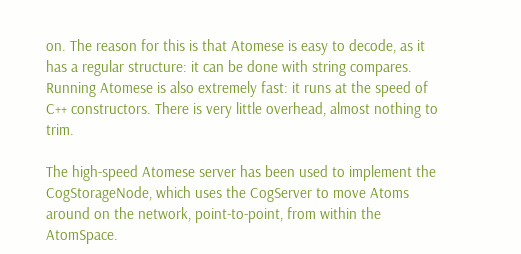on. The reason for this is that Atomese is easy to decode, as it has a regular structure: it can be done with string compares. Running Atomese is also extremely fast: it runs at the speed of C++ constructors. There is very little overhead, almost nothing to trim.

The high-speed Atomese server has been used to implement the CogStorageNode, which uses the CogServer to move Atoms around on the network, point-to-point, from within the AtomSpace.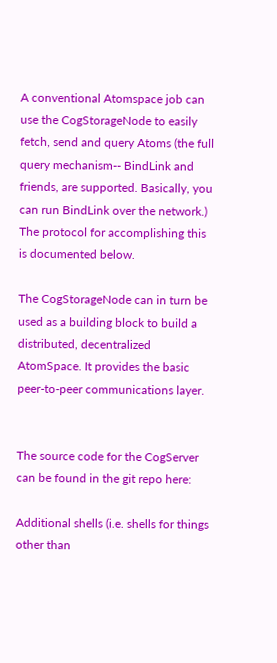A conventional Atomspace job can use the CogStorageNode to easily fetch, send and query Atoms (the full query mechanism-- BindLink and friends, are supported. Basically, you can run BindLink over the network.) The protocol for accomplishing this is documented below.

The CogStorageNode can in turn be used as a building block to build a distributed, decentralized AtomSpace. It provides the basic peer-to-peer communications layer.


The source code for the CogServer can be found in the git repo here:

Additional shells (i.e. shells for things other than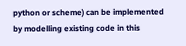python or scheme) can be implemented by modelling existing code in this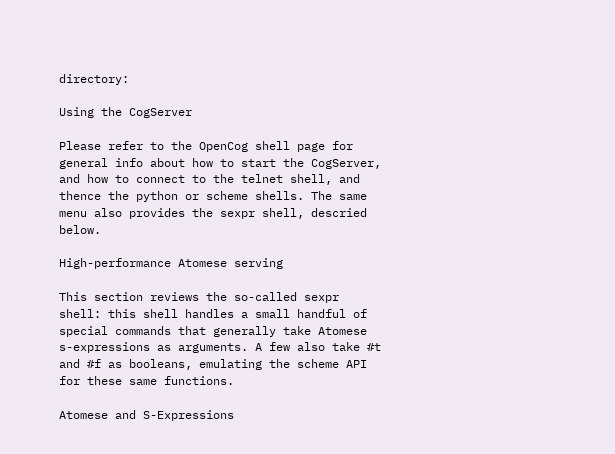directory:

Using the CogServer

Please refer to the OpenCog shell page for general info about how to start the CogServer, and how to connect to the telnet shell, and thence the python or scheme shells. The same menu also provides the sexpr shell, descried below.

High-performance Atomese serving

This section reviews the so-called sexpr shell: this shell handles a small handful of special commands that generally take Atomese s-expressions as arguments. A few also take #t and #f as booleans, emulating the scheme API for these same functions.

Atomese and S-Expressions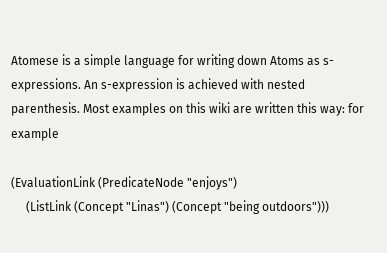Atomese is a simple language for writing down Atoms as s-expressions. An s-expression is achieved with nested parenthesis. Most examples on this wiki are written this way: for example

(EvaluationLink (PredicateNode "enjoys")
     (ListLink (Concept "Linas") (Concept "being outdoors")))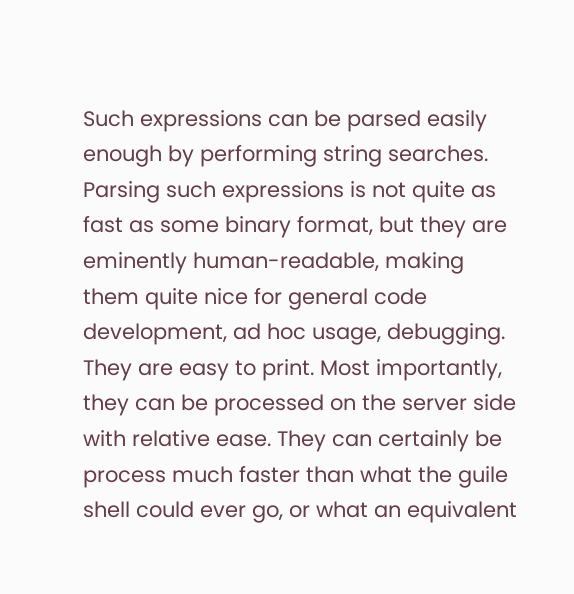Such expressions can be parsed easily enough by performing string searches. Parsing such expressions is not quite as fast as some binary format, but they are eminently human-readable, making them quite nice for general code development, ad hoc usage, debugging. They are easy to print. Most importantly, they can be processed on the server side with relative ease. They can certainly be process much faster than what the guile shell could ever go, or what an equivalent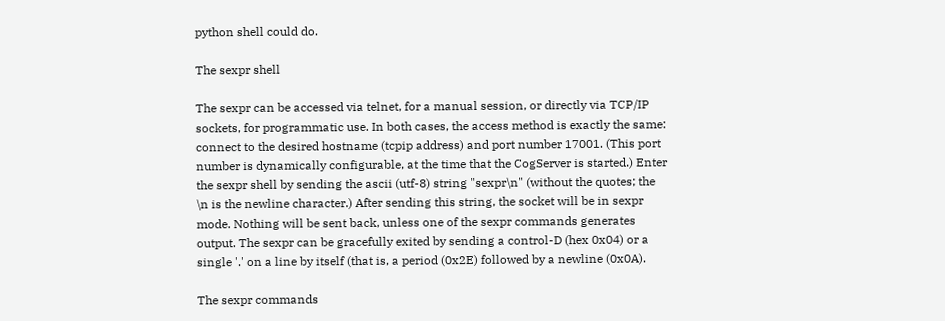python shell could do.

The sexpr shell

The sexpr can be accessed via telnet, for a manual session, or directly via TCP/IP sockets, for programmatic use. In both cases, the access method is exactly the same: connect to the desired hostname (tcpip address) and port number 17001. (This port number is dynamically configurable, at the time that the CogServer is started.) Enter the sexpr shell by sending the ascii (utf-8) string "sexpr\n" (without the quotes; the \n is the newline character.) After sending this string, the socket will be in sexpr mode. Nothing will be sent back, unless one of the sexpr commands generates output. The sexpr can be gracefully exited by sending a control-D (hex 0x04) or a single '.' on a line by itself (that is, a period (0x2E) followed by a newline (0x0A).

The sexpr commands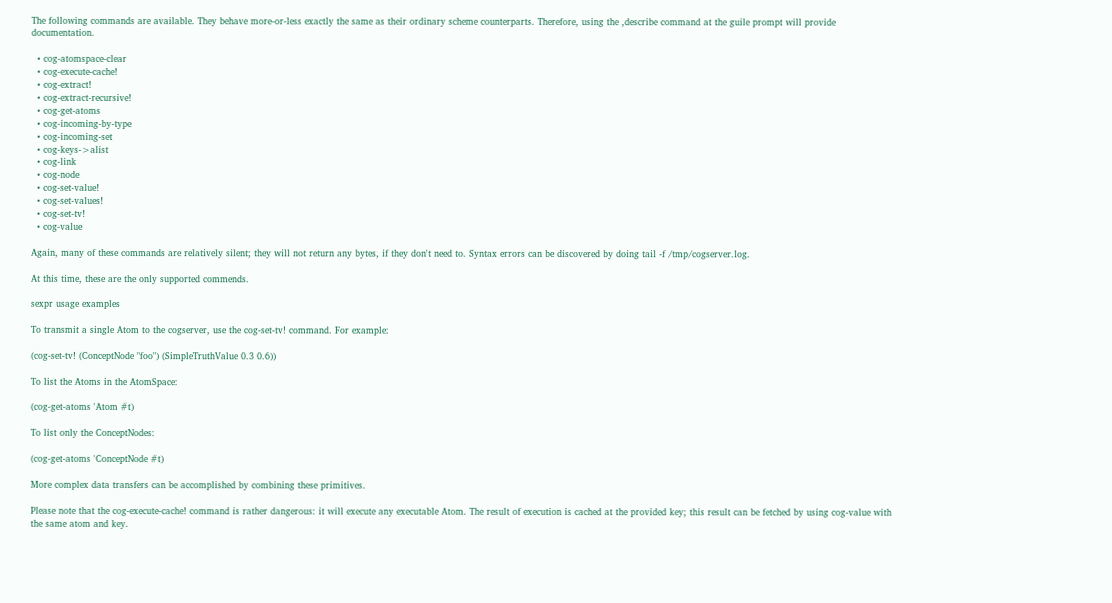The following commands are available. They behave more-or-less exactly the same as their ordinary scheme counterparts. Therefore, using the ,describe command at the guile prompt will provide documentation.

  • cog-atomspace-clear
  • cog-execute-cache!
  • cog-extract!
  • cog-extract-recursive!
  • cog-get-atoms
  • cog-incoming-by-type
  • cog-incoming-set
  • cog-keys->alist
  • cog-link
  • cog-node
  • cog-set-value!
  • cog-set-values!
  • cog-set-tv!
  • cog-value

Again, many of these commands are relatively silent; they will not return any bytes, if they don't need to. Syntax errors can be discovered by doing tail -f /tmp/cogserver.log.

At this time, these are the only supported commends.

sexpr usage examples

To transmit a single Atom to the cogserver, use the cog-set-tv! command. For example:

(cog-set-tv! (ConceptNode "foo") (SimpleTruthValue 0.3 0.6))

To list the Atoms in the AtomSpace:

(cog-get-atoms 'Atom #t)

To list only the ConceptNodes:

(cog-get-atoms 'ConceptNode #t)

More complex data transfers can be accomplished by combining these primitives.

Please note that the cog-execute-cache! command is rather dangerous: it will execute any executable Atom. The result of execution is cached at the provided key; this result can be fetched by using cog-value with the same atom and key.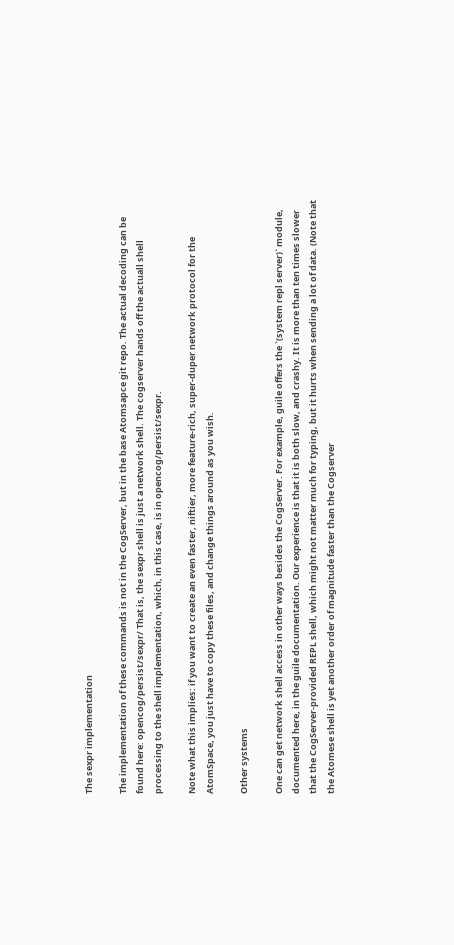The sexpr implementation

The implementation of these commands is not in the CogServer, but in the base Atomsapce git repo. The actual decoding can be found here: opencog/persist/sexpr/ That is, the sexpr shell is just a network shell. The cogserver hands off the actuall shell processing to the shell implementation, which, in this case, is in opencog/persist/sexpr.

Note what this implies: if you want to create an even faster, niftier, more feature-rich, super-duper network protocol for the AtomSpace, you just have to copy these files, and change things around as you wish.

Other systems

One can get network shell access in other ways besides the CogServer. For example, guile offers the `(system repl server)` module, documented here, in the guile documentation. Our experience is that it is both slow, and crashy. It is more than ten times slower that the CogServer-provided REPL shell, which might not matter much for typing, but it hurts when sending a lot of data. (Note that the Atomese shell is yet another order of magnitude faster than the Cogserver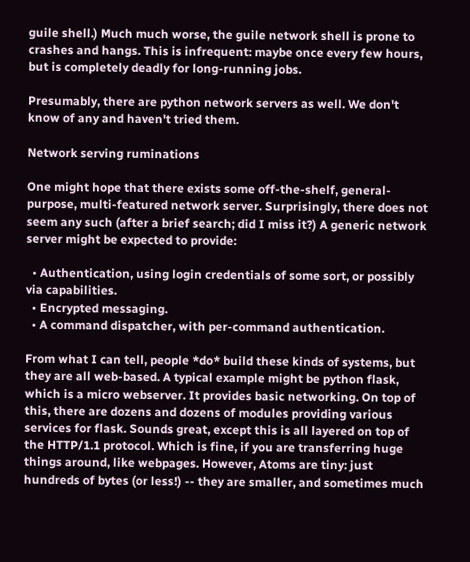guile shell.) Much much worse, the guile network shell is prone to crashes and hangs. This is infrequent: maybe once every few hours, but is completely deadly for long-running jobs.

Presumably, there are python network servers as well. We don't know of any and haven't tried them.

Network serving ruminations

One might hope that there exists some off-the-shelf, general-purpose, multi-featured network server. Surprisingly, there does not seem any such (after a brief search; did I miss it?) A generic network server might be expected to provide:

  • Authentication, using login credentials of some sort, or possibly via capabilities.
  • Encrypted messaging.
  • A command dispatcher, with per-command authentication.

From what I can tell, people *do* build these kinds of systems, but they are all web-based. A typical example might be python flask, which is a micro webserver. It provides basic networking. On top of this, there are dozens and dozens of modules providing various services for flask. Sounds great, except this is all layered on top of the HTTP/1.1 protocol. Which is fine, if you are transferring huge things around, like webpages. However, Atoms are tiny: just hundreds of bytes (or less!) -- they are smaller, and sometimes much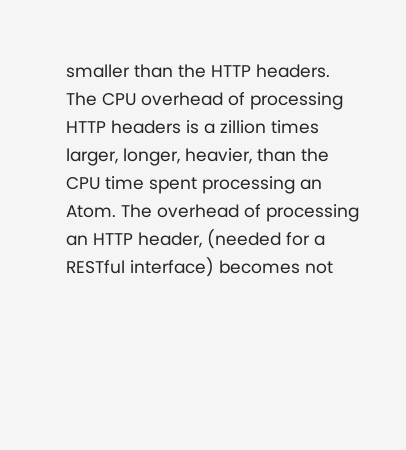smaller than the HTTP headers. The CPU overhead of processing HTTP headers is a zillion times larger, longer, heavier, than the CPU time spent processing an Atom. The overhead of processing an HTTP header, (needed for a RESTful interface) becomes not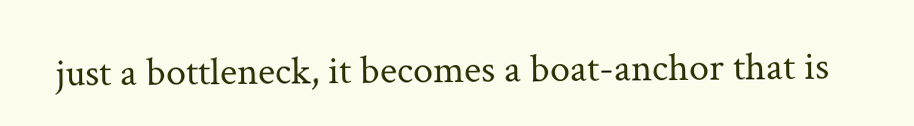just a bottleneck, it becomes a boat-anchor that is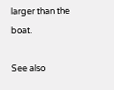larger than the boat.

See also